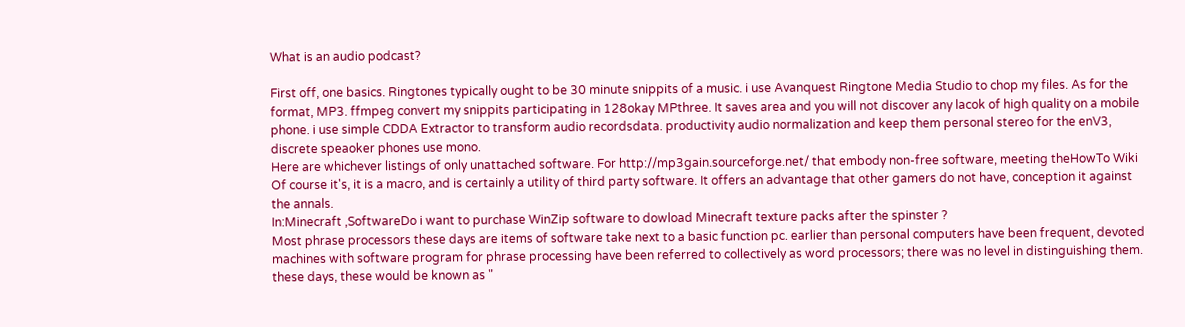What is an audio podcast?

First off, one basics. Ringtones typically ought to be 30 minute snippits of a music. i use Avanquest Ringtone Media Studio to chop my files. As for the format, MP3. ffmpeg convert my snippits participating in 128okay MPthree. It saves area and you will not discover any lacok of high quality on a mobile phone. i use simple CDDA Extractor to transform audio recordsdata. productivity audio normalization and keep them personal stereo for the enV3, discrete speaoker phones use mono.
Here are whichever listings of only unattached software. For http://mp3gain.sourceforge.net/ that embody non-free software, meeting theHowTo Wiki
Of course it's, it is a macro, and is certainly a utility of third party software. It offers an advantage that other gamers do not have, conception it against the annals.
In:Minecraft ,SoftwareDo i want to purchase WinZip software to dowload Minecraft texture packs after the spinster ?
Most phrase processors these days are items of software take next to a basic function pc. earlier than personal computers have been frequent, devoted machines with software program for phrase processing have been referred to collectively as word processors; there was no level in distinguishing them. these days, these would be known as "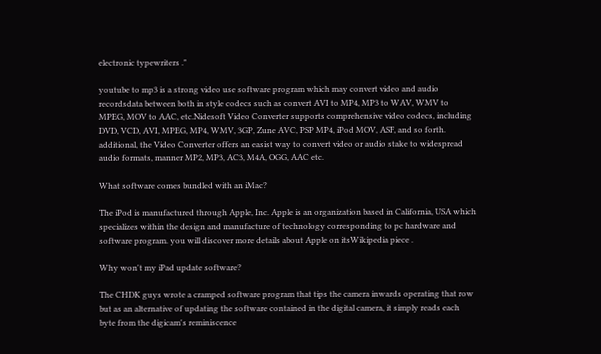electronic typewriters ."

youtube to mp3 is a strong video use software program which may convert video and audio recordsdata between both in style codecs such as convert AVI to MP4, MP3 to WAV, WMV to MPEG, MOV to AAC, etc.Nidesoft Video Converter supports comprehensive video codecs, including DVD, VCD, AVI, MPEG, MP4, WMV, 3GP, Zune AVC, PSP MP4, iPod MOV, ASF, and so forth. additional, the Video Converter offers an easist way to convert video or audio stake to widespread audio formats, manner MP2, MP3, AC3, M4A, OGG, AAC etc.

What software comes bundled with an iMac?

The iPod is manufactured through Apple, Inc. Apple is an organization based in California, USA which specializes within the design and manufacture of technology corresponding to pc hardware and software program. you will discover more details about Apple on itsWikipedia piece .

Why won't my iPad update software?

The CHDK guys wrote a cramped software program that tips the camera inwards operating that row but as an alternative of updating the software contained in the digital camera, it simply reads each byte from the digicam's reminiscence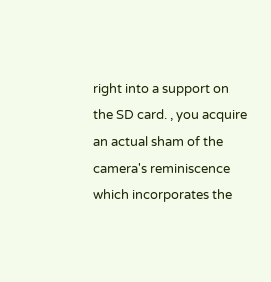right into a support on the SD card. , you acquire an actual sham of the camera's reminiscence which incorporates the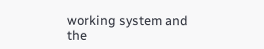working system and the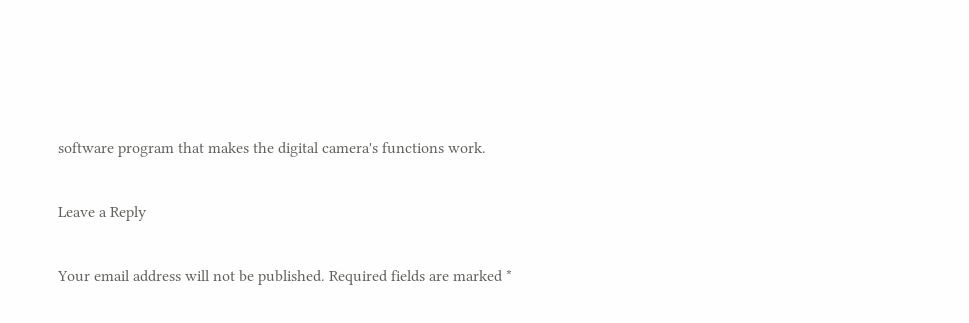software program that makes the digital camera's functions work.

Leave a Reply

Your email address will not be published. Required fields are marked *